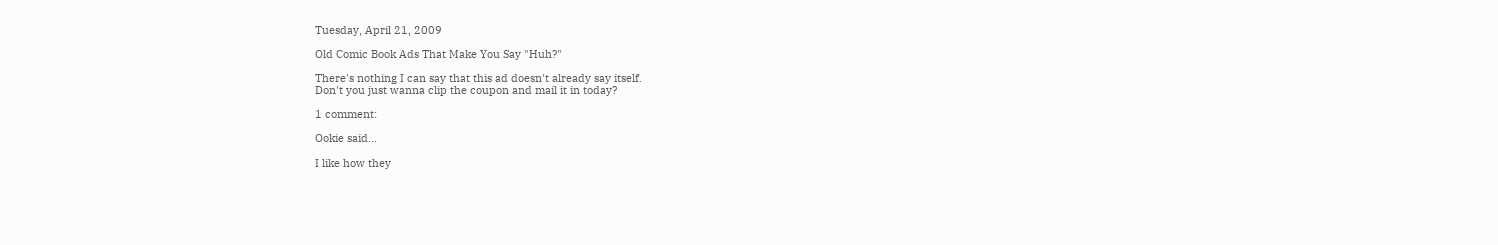Tuesday, April 21, 2009

Old Comic Book Ads That Make You Say "Huh?"

There's nothing I can say that this ad doesn't already say itself.
Don't you just wanna clip the coupon and mail it in today?

1 comment:

Ookie said...

I like how they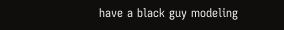have a black guy modeling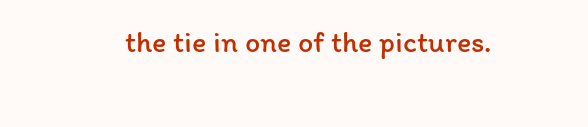the tie in one of the pictures.